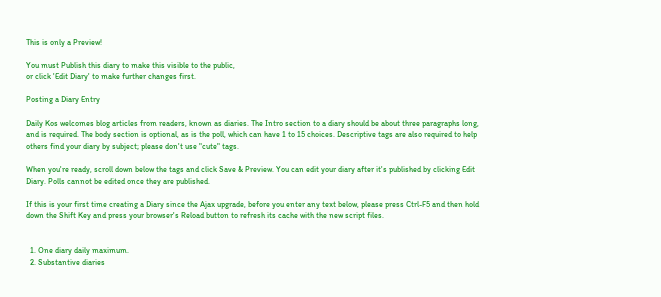This is only a Preview!

You must Publish this diary to make this visible to the public,
or click 'Edit Diary' to make further changes first.

Posting a Diary Entry

Daily Kos welcomes blog articles from readers, known as diaries. The Intro section to a diary should be about three paragraphs long, and is required. The body section is optional, as is the poll, which can have 1 to 15 choices. Descriptive tags are also required to help others find your diary by subject; please don't use "cute" tags.

When you're ready, scroll down below the tags and click Save & Preview. You can edit your diary after it's published by clicking Edit Diary. Polls cannot be edited once they are published.

If this is your first time creating a Diary since the Ajax upgrade, before you enter any text below, please press Ctrl-F5 and then hold down the Shift Key and press your browser's Reload button to refresh its cache with the new script files.


  1. One diary daily maximum.
  2. Substantive diaries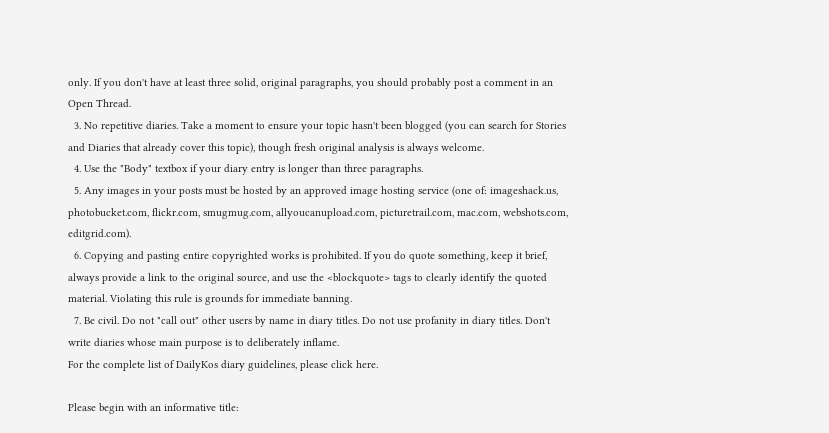only. If you don't have at least three solid, original paragraphs, you should probably post a comment in an Open Thread.
  3. No repetitive diaries. Take a moment to ensure your topic hasn't been blogged (you can search for Stories and Diaries that already cover this topic), though fresh original analysis is always welcome.
  4. Use the "Body" textbox if your diary entry is longer than three paragraphs.
  5. Any images in your posts must be hosted by an approved image hosting service (one of: imageshack.us, photobucket.com, flickr.com, smugmug.com, allyoucanupload.com, picturetrail.com, mac.com, webshots.com, editgrid.com).
  6. Copying and pasting entire copyrighted works is prohibited. If you do quote something, keep it brief, always provide a link to the original source, and use the <blockquote> tags to clearly identify the quoted material. Violating this rule is grounds for immediate banning.
  7. Be civil. Do not "call out" other users by name in diary titles. Do not use profanity in diary titles. Don't write diaries whose main purpose is to deliberately inflame.
For the complete list of DailyKos diary guidelines, please click here.

Please begin with an informative title: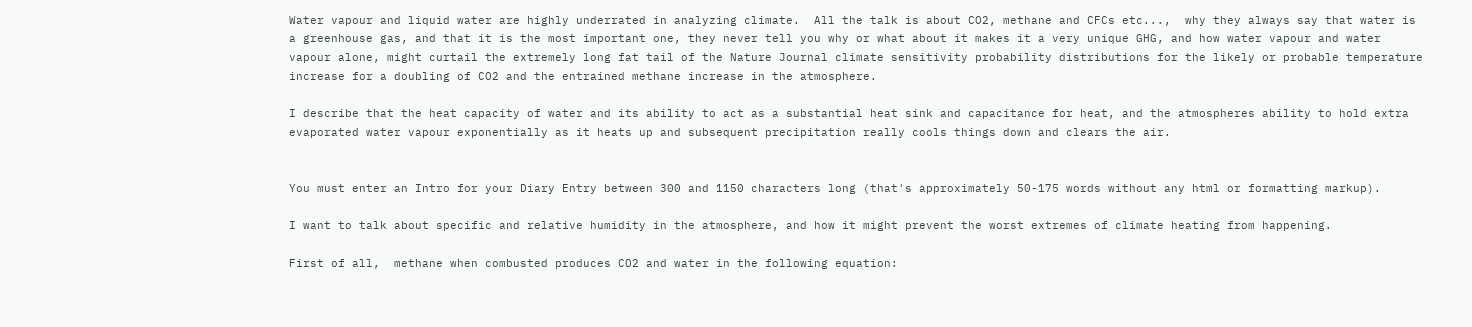Water vapour and liquid water are highly underrated in analyzing climate.  All the talk is about CO2, methane and CFCs etc...,  why they always say that water is a greenhouse gas, and that it is the most important one, they never tell you why or what about it makes it a very unique GHG, and how water vapour and water vapour alone, might curtail the extremely long fat tail of the Nature Journal climate sensitivity probability distributions for the likely or probable temperature increase for a doubling of CO2 and the entrained methane increase in the atmosphere.

I describe that the heat capacity of water and its ability to act as a substantial heat sink and capacitance for heat, and the atmospheres ability to hold extra evaporated water vapour exponentially as it heats up and subsequent precipitation really cools things down and clears the air.


You must enter an Intro for your Diary Entry between 300 and 1150 characters long (that's approximately 50-175 words without any html or formatting markup).

I want to talk about specific and relative humidity in the atmosphere, and how it might prevent the worst extremes of climate heating from happening.

First of all,  methane when combusted produces CO2 and water in the following equation: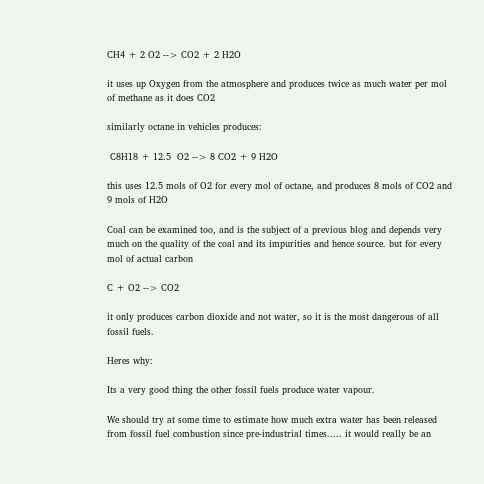CH4 + 2 O2 --> CO2 + 2 H2O

it uses up Oxygen from the atmosphere and produces twice as much water per mol of methane as it does CO2

similarly octane in vehicles produces:

 C8H18 + 12.5  O2 --> 8 CO2 + 9 H2O

this uses 12.5 mols of O2 for every mol of octane, and produces 8 mols of CO2 and 9 mols of H2O

Coal can be examined too, and is the subject of a previous blog and depends very much on the quality of the coal and its impurities and hence source. but for every mol of actual carbon

C + O2 --> CO2

it only produces carbon dioxide and not water, so it is the most dangerous of all fossil fuels.

Heres why:

Its a very good thing the other fossil fuels produce water vapour.

We should try at some time to estimate how much extra water has been released from fossil fuel combustion since pre-industrial times..... it would really be an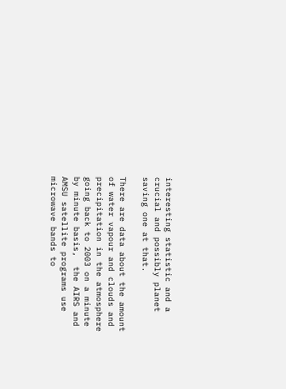interesting statistic and a crucial and possibly planet saving one at that.

There are data about the amount of water vapour and clouds and precipitation in the atmosphere going back to 2003 on a minute by minute basis,  the AIRS and AMSU satellite programs use microwave bands to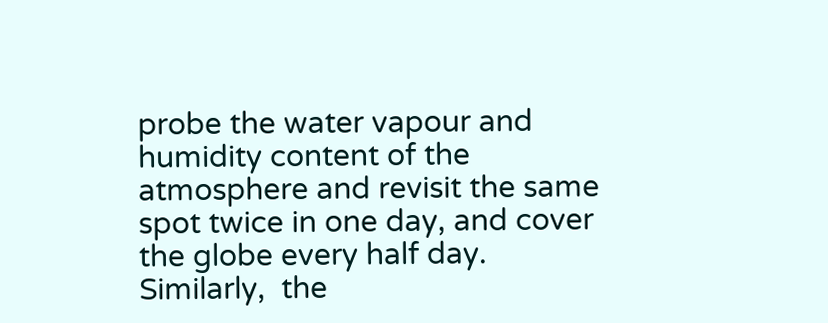probe the water vapour and humidity content of the atmosphere and revisit the same spot twice in one day, and cover the globe every half day.  Similarly,  the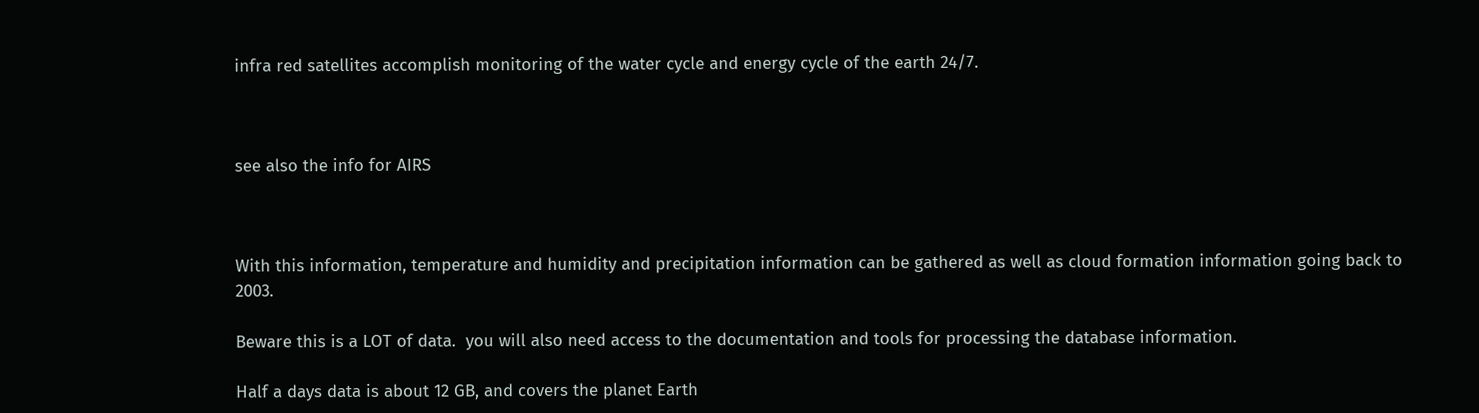infra red satellites accomplish monitoring of the water cycle and energy cycle of the earth 24/7.



see also the info for AIRS



With this information, temperature and humidity and precipitation information can be gathered as well as cloud formation information going back to 2003.

Beware this is a LOT of data.  you will also need access to the documentation and tools for processing the database information.

Half a days data is about 12 GB, and covers the planet Earth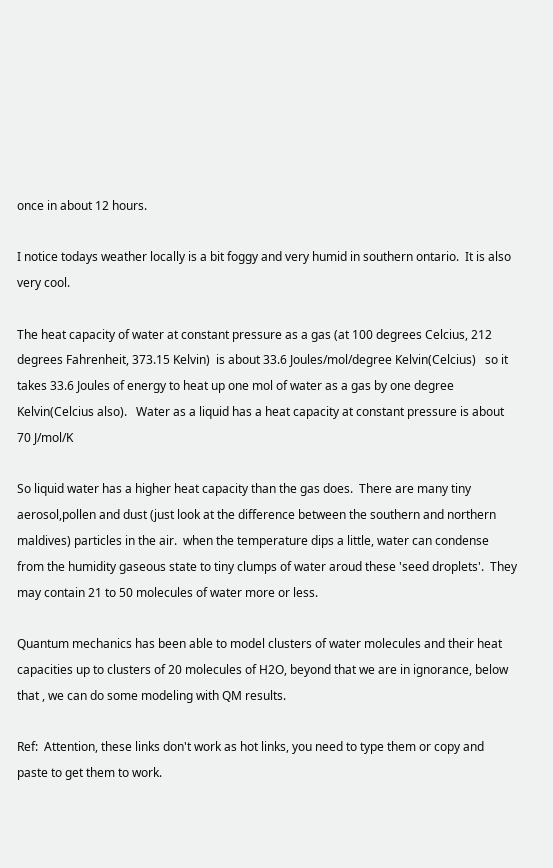once in about 12 hours.

I notice todays weather locally is a bit foggy and very humid in southern ontario.  It is also very cool.

The heat capacity of water at constant pressure as a gas (at 100 degrees Celcius, 212 degrees Fahrenheit, 373.15 Kelvin)  is about 33.6 Joules/mol/degree Kelvin(Celcius)   so it takes 33.6 Joules of energy to heat up one mol of water as a gas by one degree Kelvin(Celcius also).   Water as a liquid has a heat capacity at constant pressure is about 70 J/mol/K

So liquid water has a higher heat capacity than the gas does.  There are many tiny aerosol,pollen and dust (just look at the difference between the southern and northern maldives) particles in the air.  when the temperature dips a little, water can condense from the humidity gaseous state to tiny clumps of water aroud these 'seed droplets'.  They may contain 21 to 50 molecules of water more or less.

Quantum mechanics has been able to model clusters of water molecules and their heat capacities up to clusters of 20 molecules of H2O, beyond that we are in ignorance, below that , we can do some modeling with QM results.

Ref:  Attention, these links don't work as hot links, you need to type them or copy and paste to get them to work.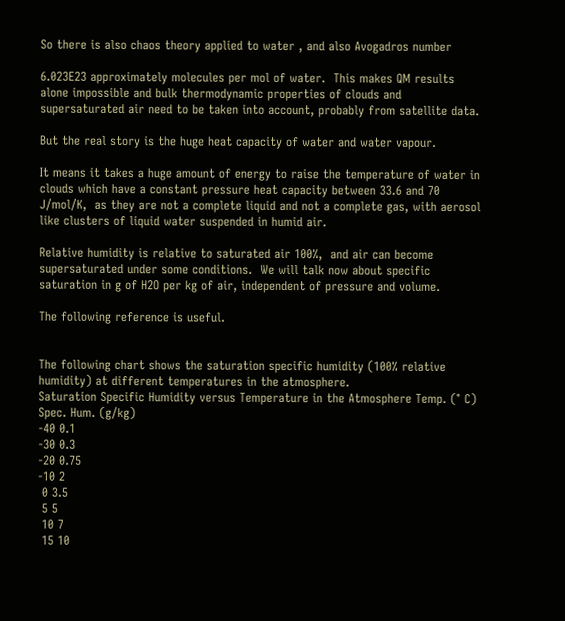So there is also chaos theory applied to water , and also Avogadros number

6.023E23 approximately molecules per mol of water.  This makes QM results alone impossible and bulk thermodynamic properties of clouds and supersaturated air need to be taken into account, probably from satellite data.

But the real story is the huge heat capacity of water and water vapour.

It means it takes a huge amount of energy to raise the temperature of water in clouds which have a constant pressure heat capacity between 33.6 and 70 J/mol/K,  as they are not a complete liquid and not a complete gas, with aerosol like clusters of liquid water suspended in humid air.

Relative humidity is relative to saturated air 100%,  and air can become supersaturated under some conditions.  We will talk now about specific saturation in g of H2O per kg of air, independent of pressure and volume.

The following reference is useful.


The following chart shows the saturation specific humidity (100% relative humidity) at different temperatures in the atmosphere.
Saturation Specific Humidity versus Temperature in the Atmosphere Temp. (° C) Spec. Hum. (g/kg)
-40 0.1
-30 0.3
-20 0.75
-10 2
 0 3.5
 5 5
 10 7
 15 10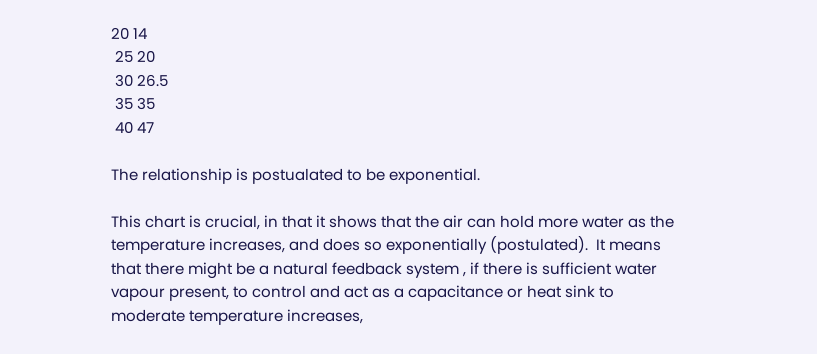20 14
 25 20
 30 26.5
 35 35
 40 47

The relationship is postualated to be exponential.

This chart is crucial, in that it shows that the air can hold more water as the temperature increases, and does so exponentially (postulated).  It means that there might be a natural feedback system , if there is sufficient water vapour present, to control and act as a capacitance or heat sink to moderate temperature increases,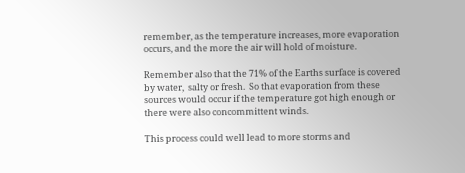remember, as the temperature increases, more evaporation occurs, and the more the air will hold of moisture.

Remember also that the 71% of the Earths surface is covered by water,  salty or fresh.  So that evaporation from these sources would occur if the temperature got high enough or there were also concommittent winds.

This process could well lead to more storms and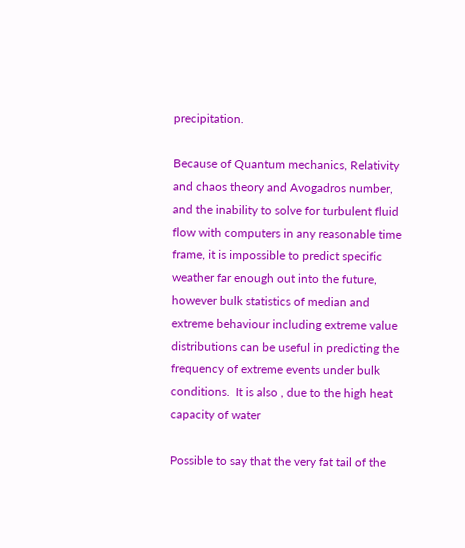precipitation.

Because of Quantum mechanics, Relativity and chaos theory and Avogadros number, and the inability to solve for turbulent fluid flow with computers in any reasonable time frame, it is impossible to predict specific weather far enough out into the future, however bulk statistics of median and extreme behaviour including extreme value distributions can be useful in predicting the frequency of extreme events under bulk conditions.  It is also , due to the high heat capacity of water

Possible to say that the very fat tail of the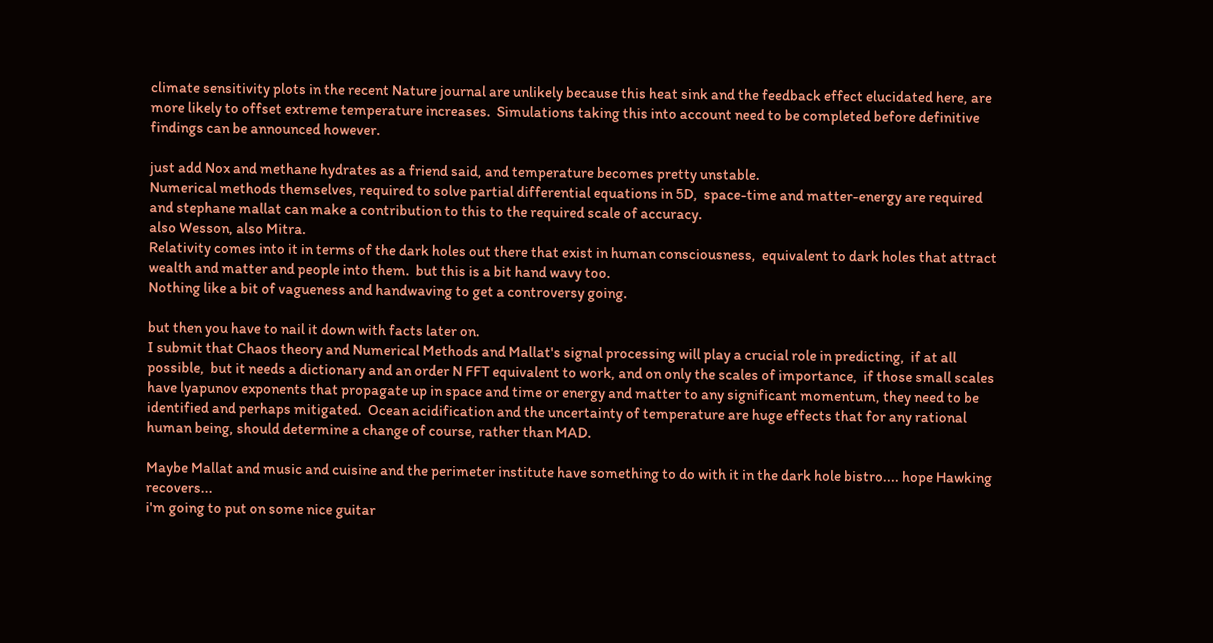climate sensitivity plots in the recent Nature journal are unlikely because this heat sink and the feedback effect elucidated here, are more likely to offset extreme temperature increases.  Simulations taking this into account need to be completed before definitive findings can be announced however.

just add Nox and methane hydrates as a friend said, and temperature becomes pretty unstable.
Numerical methods themselves, required to solve partial differential equations in 5D,  space-time and matter-energy are required and stephane mallat can make a contribution to this to the required scale of accuracy.
also Wesson, also Mitra.
Relativity comes into it in terms of the dark holes out there that exist in human consciousness,  equivalent to dark holes that attract wealth and matter and people into them.  but this is a bit hand wavy too.
Nothing like a bit of vagueness and handwaving to get a controversy going.

but then you have to nail it down with facts later on.
I submit that Chaos theory and Numerical Methods and Mallat's signal processing will play a crucial role in predicting,  if at all possible,  but it needs a dictionary and an order N FFT equivalent to work, and on only the scales of importance,  if those small scales have lyapunov exponents that propagate up in space and time or energy and matter to any significant momentum, they need to be identified and perhaps mitigated.  Ocean acidification and the uncertainty of temperature are huge effects that for any rational human being, should determine a change of course, rather than MAD.

Maybe Mallat and music and cuisine and the perimeter institute have something to do with it in the dark hole bistro.... hope Hawking recovers...
i'm going to put on some nice guitar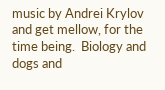music by Andrei Krylov and get mellow, for the time being.  Biology and dogs and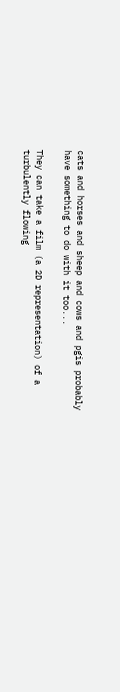cats and horses and sheep and cows and pgis probably have something to do with it too...

They can take a film (a 2D representation) of a turbulently flowing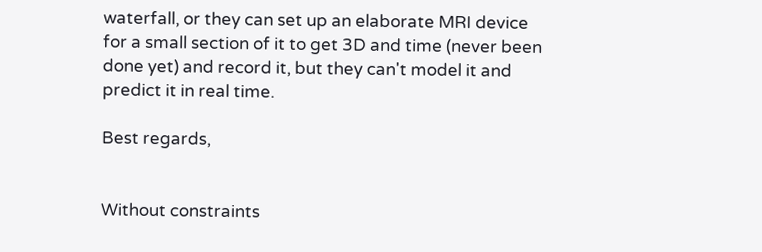waterfall, or they can set up an elaborate MRI device for a small section of it to get 3D and time (never been done yet) and record it, but they can't model it and predict it in real time.

Best regards,


Without constraints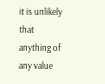it is unlikely that anything of any value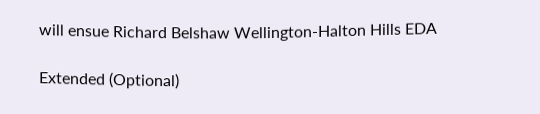will ensue Richard Belshaw Wellington-Halton Hills EDA

Extended (Optional)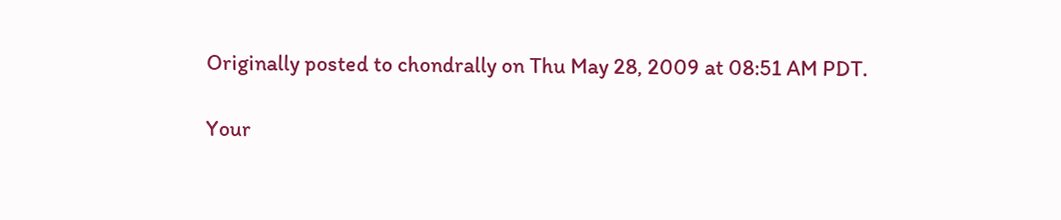Originally posted to chondrally on Thu May 28, 2009 at 08:51 AM PDT.

Your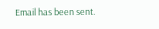Email has been sent.